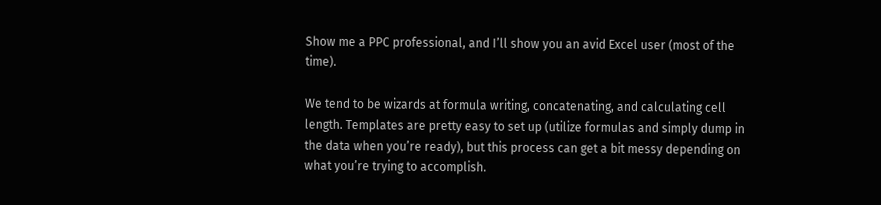Show me a PPC professional, and I’ll show you an avid Excel user (most of the time).

We tend to be wizards at formula writing, concatenating, and calculating cell length. Templates are pretty easy to set up (utilize formulas and simply dump in the data when you’re ready), but this process can get a bit messy depending on what you’re trying to accomplish.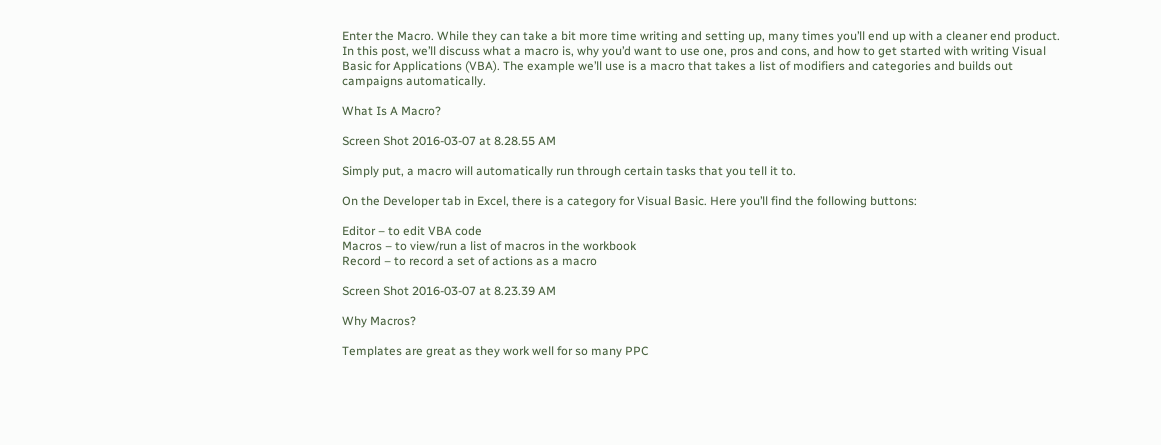Enter the Macro. While they can take a bit more time writing and setting up, many times you’ll end up with a cleaner end product. In this post, we’ll discuss what a macro is, why you’d want to use one, pros and cons, and how to get started with writing Visual Basic for Applications (VBA). The example we’ll use is a macro that takes a list of modifiers and categories and builds out campaigns automatically.

What Is A Macro?

Screen Shot 2016-03-07 at 8.28.55 AM

Simply put, a macro will automatically run through certain tasks that you tell it to.

On the Developer tab in Excel, there is a category for Visual Basic. Here you’ll find the following buttons:

Editor – to edit VBA code
Macros – to view/run a list of macros in the workbook
Record – to record a set of actions as a macro

Screen Shot 2016-03-07 at 8.23.39 AM

Why Macros?

Templates are great as they work well for so many PPC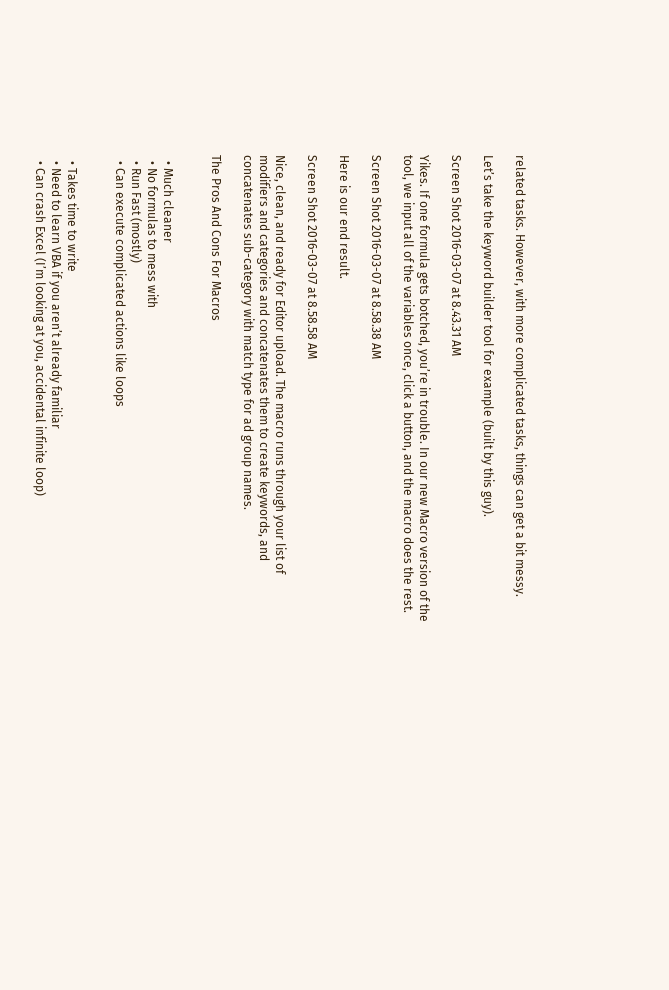related tasks. However, with more complicated tasks, things can get a bit messy.

Let’s take the keyword builder tool for example (built by this guy).

Screen Shot 2016-03-07 at 8.43.31 AM

Yikes. If one formula gets botched, you’re in trouble. In our new Macro version of the tool, we input all of the variables once, click a button, and the macro does the rest.

Screen Shot 2016-03-07 at 8.58.38 AM

Here is our end result.

Screen Shot 2016-03-07 at 8.58.58 AM

Nice, clean, and ready for Editor upload. The macro runs through your list of modifiers and categories and concatenates them to create keywords, and concatenates sub-category with match type for ad group names.

The Pros And Cons For Macros


  • Much cleaner
  • No formulas to mess with
  • Run Fast (mostly)
  • Can execute complicated actions like loops


  • Takes time to write
  • Need to learn VBA if you aren’t already familiar
  • Can crash Excel (I’m looking at you, accidental infinite loop)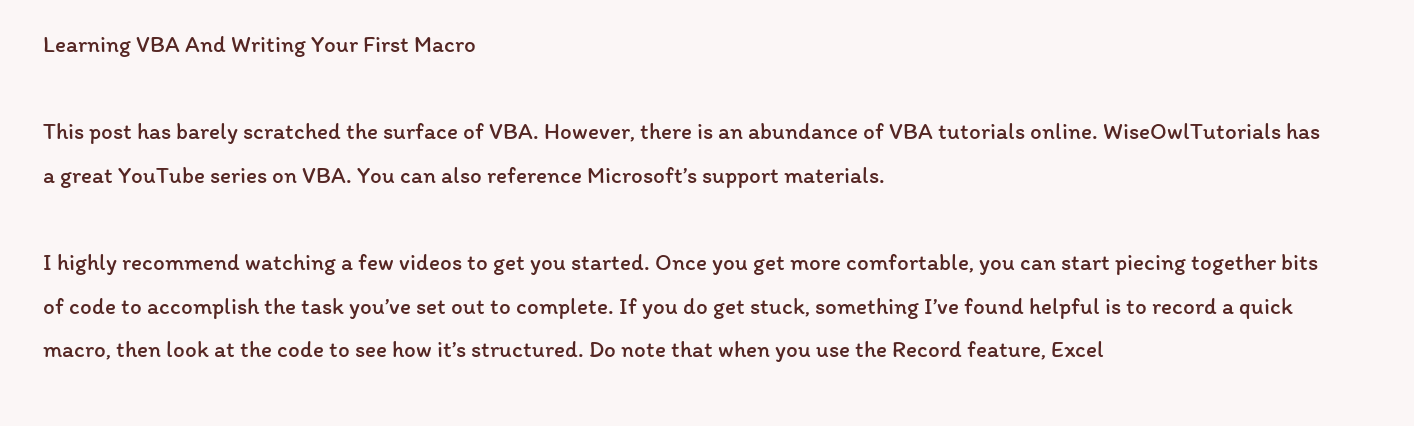Learning VBA And Writing Your First Macro

This post has barely scratched the surface of VBA. However, there is an abundance of VBA tutorials online. WiseOwlTutorials has a great YouTube series on VBA. You can also reference Microsoft’s support materials.

I highly recommend watching a few videos to get you started. Once you get more comfortable, you can start piecing together bits of code to accomplish the task you’ve set out to complete. If you do get stuck, something I’ve found helpful is to record a quick macro, then look at the code to see how it’s structured. Do note that when you use the Record feature, Excel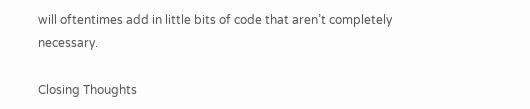will oftentimes add in little bits of code that aren’t completely necessary.

Closing Thoughts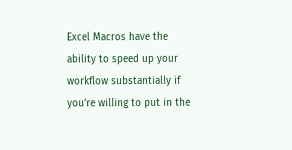Excel Macros have the ability to speed up your workflow substantially if you’re willing to put in the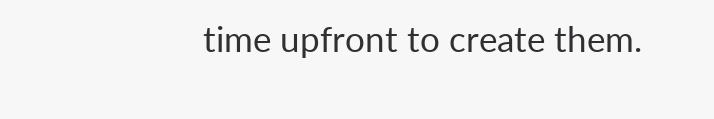time upfront to create them.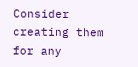Consider creating them for any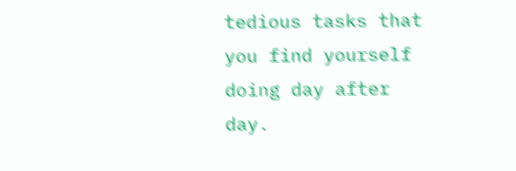tedious tasks that you find yourself doing day after day.